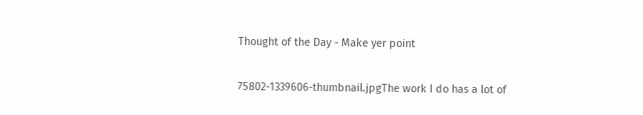Thought of the Day - Make yer point

75802-1339606-thumbnail.jpgThe work I do has a lot of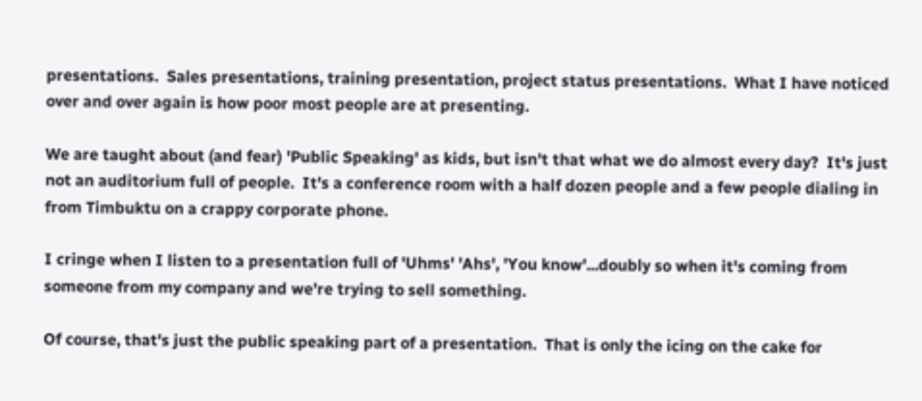presentations.  Sales presentations, training presentation, project status presentations.  What I have noticed over and over again is how poor most people are at presenting.

We are taught about (and fear) 'Public Speaking' as kids, but isn't that what we do almost every day?  It's just not an auditorium full of people.  It's a conference room with a half dozen people and a few people dialing in from Timbuktu on a crappy corporate phone.

I cringe when I listen to a presentation full of 'Uhms' 'Ahs', 'You know'...doubly so when it's coming from someone from my company and we're trying to sell something.

Of course, that's just the public speaking part of a presentation.  That is only the icing on the cake for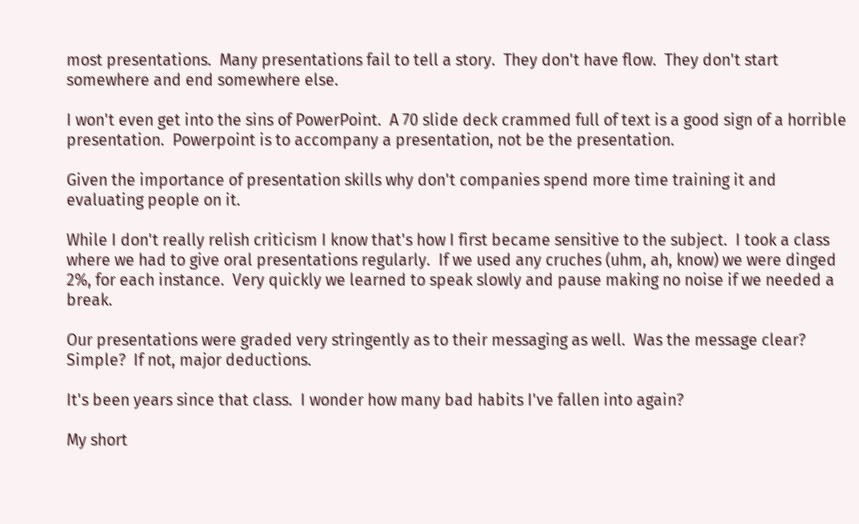most presentations.  Many presentations fail to tell a story.  They don't have flow.  They don't start somewhere and end somewhere else.

I won't even get into the sins of PowerPoint.  A 70 slide deck crammed full of text is a good sign of a horrible presentation.  Powerpoint is to accompany a presentation, not be the presentation.

Given the importance of presentation skills why don't companies spend more time training it and evaluating people on it.

While I don't really relish criticism I know that's how I first became sensitive to the subject.  I took a class where we had to give oral presentations regularly.  If we used any cruches (uhm, ah, know) we were dinged 2%, for each instance.  Very quickly we learned to speak slowly and pause making no noise if we needed a break.

Our presentations were graded very stringently as to their messaging as well.  Was the message clear?  Simple?  If not, major deductions.

It's been years since that class.  I wonder how many bad habits I've fallen into again?

My short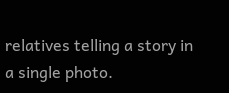relatives telling a story in a single photo.